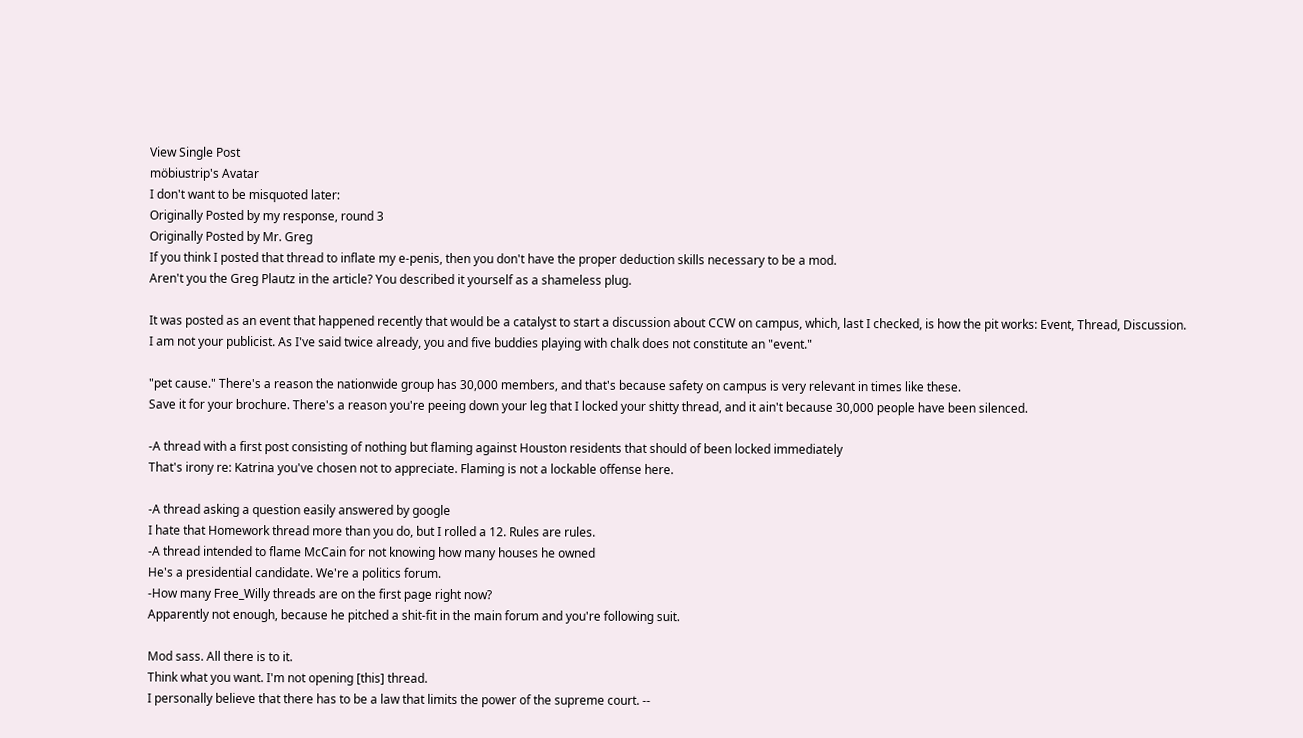View Single Post
möbiustrip's Avatar
I don't want to be misquoted later:
Originally Posted by my response, round 3
Originally Posted by Mr. Greg
If you think I posted that thread to inflate my e-penis, then you don't have the proper deduction skills necessary to be a mod.
Aren't you the Greg Plautz in the article? You described it yourself as a shameless plug.

It was posted as an event that happened recently that would be a catalyst to start a discussion about CCW on campus, which, last I checked, is how the pit works: Event, Thread, Discussion.
I am not your publicist. As I've said twice already, you and five buddies playing with chalk does not constitute an "event."

"pet cause." There's a reason the nationwide group has 30,000 members, and that's because safety on campus is very relevant in times like these.
Save it for your brochure. There's a reason you're peeing down your leg that I locked your shitty thread, and it ain't because 30,000 people have been silenced.

-A thread with a first post consisting of nothing but flaming against Houston residents that should of been locked immediately
That's irony re: Katrina you've chosen not to appreciate. Flaming is not a lockable offense here.

-A thread asking a question easily answered by google
I hate that Homework thread more than you do, but I rolled a 12. Rules are rules.
-A thread intended to flame McCain for not knowing how many houses he owned
He's a presidential candidate. We're a politics forum.
-How many Free_Willy threads are on the first page right now?
Apparently not enough, because he pitched a shit-fit in the main forum and you're following suit.

Mod sass. All there is to it.
Think what you want. I'm not opening [this] thread.
I personally believe that there has to be a law that limits the power of the supreme court. --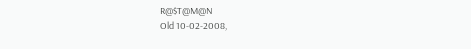R@$T@M@N
Old 10-02-2008,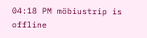04:18 PM möbiustrip is offline